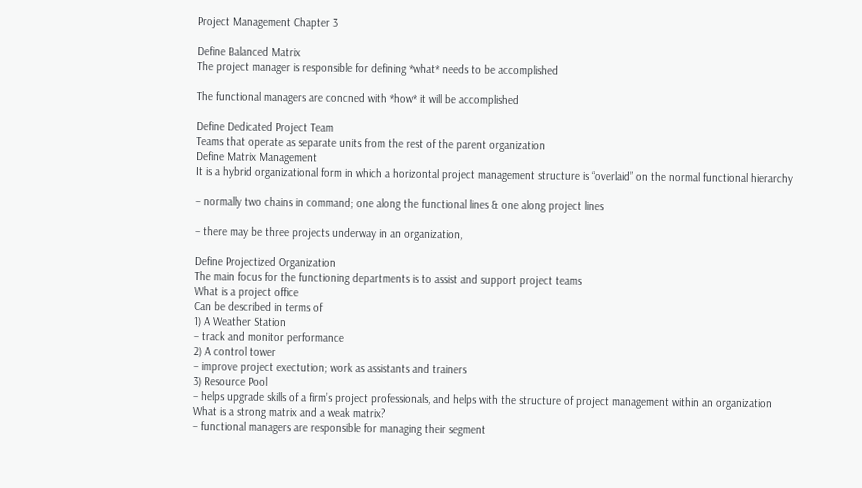Project Management Chapter 3

Define Balanced Matrix
The project manager is responsible for defining *what* needs to be accomplished

The functional managers are concned with *how* it will be accomplished

Define Dedicated Project Team
Teams that operate as separate units from the rest of the parent organization
Define Matrix Management
It is a hybrid organizational form in which a horizontal project management structure is “overlaid” on the normal functional hierarchy

– normally two chains in command; one along the functional lines & one along project lines

– there may be three projects underway in an organization,

Define Projectized Organization
The main focus for the functioning departments is to assist and support project teams
What is a project office
Can be described in terms of
1) A Weather Station
– track and monitor performance
2) A control tower
– improve project exectution; work as assistants and trainers
3) Resource Pool
– helps upgrade skills of a firm’s project professionals, and helps with the structure of project management within an organization
What is a strong matrix and a weak matrix?
– functional managers are responsible for managing their segment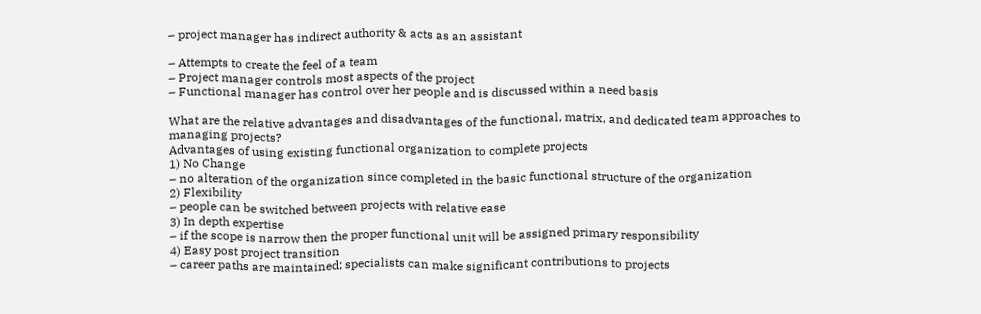– project manager has indirect authority & acts as an assistant

– Attempts to create the feel of a team
– Project manager controls most aspects of the project
– Functional manager has control over her people and is discussed within a need basis

What are the relative advantages and disadvantages of the functional, matrix, and dedicated team approaches to managing projects?
Advantages of using existing functional organization to complete projects
1) No Change
– no alteration of the organization since completed in the basic functional structure of the organization
2) Flexibility
– people can be switched between projects with relative ease
3) In depth expertise
– if the scope is narrow then the proper functional unit will be assigned primary responsibility
4) Easy post project transition
– career paths are maintained; specialists can make significant contributions to projects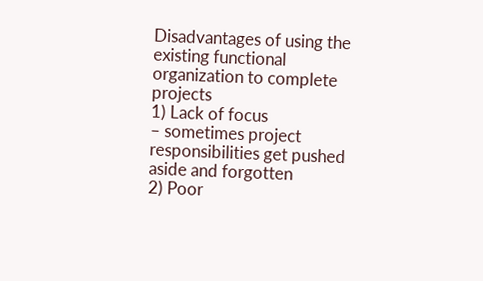Disadvantages of using the existing functional organization to complete projects
1) Lack of focus
– sometimes project responsibilities get pushed aside and forgotten
2) Poor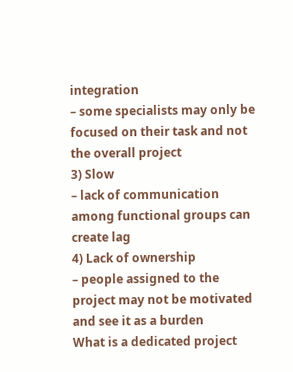integration
– some specialists may only be focused on their task and not the overall project
3) Slow
– lack of communication among functional groups can create lag
4) Lack of ownership
– people assigned to the project may not be motivated and see it as a burden
What is a dedicated project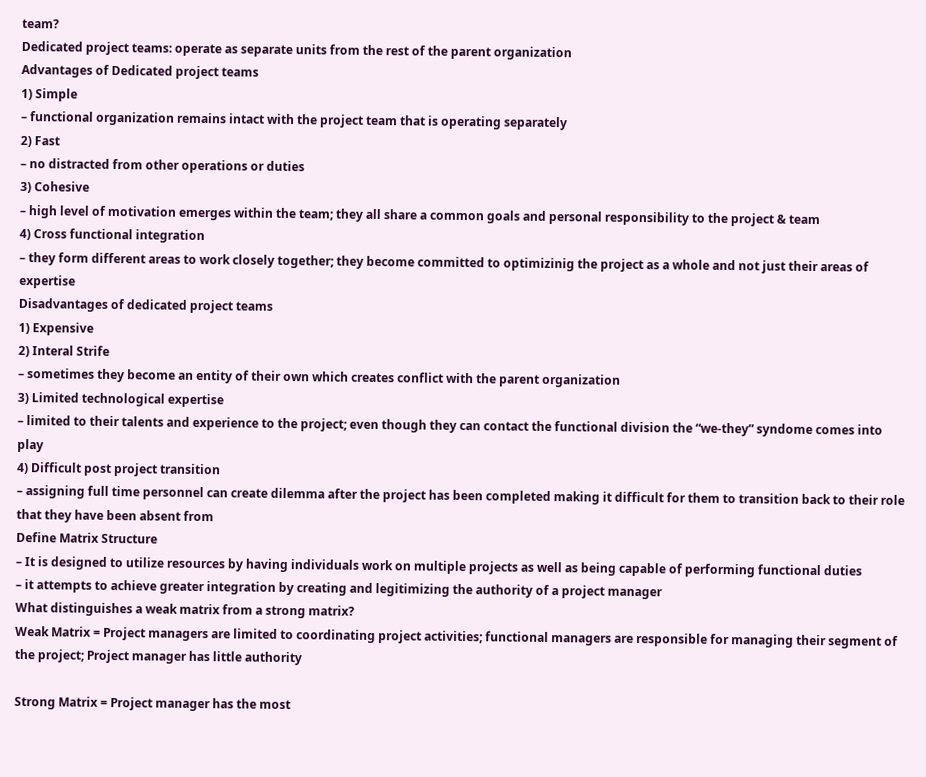team?
Dedicated project teams: operate as separate units from the rest of the parent organization
Advantages of Dedicated project teams
1) Simple
– functional organization remains intact with the project team that is operating separately
2) Fast
– no distracted from other operations or duties
3) Cohesive
– high level of motivation emerges within the team; they all share a common goals and personal responsibility to the project & team
4) Cross functional integration
– they form different areas to work closely together; they become committed to optimizinig the project as a whole and not just their areas of expertise
Disadvantages of dedicated project teams
1) Expensive
2) Interal Strife
– sometimes they become an entity of their own which creates conflict with the parent organization
3) Limited technological expertise
– limited to their talents and experience to the project; even though they can contact the functional division the “we-they” syndome comes into play
4) Difficult post project transition
– assigning full time personnel can create dilemma after the project has been completed making it difficult for them to transition back to their role that they have been absent from
Define Matrix Structure
– It is designed to utilize resources by having individuals work on multiple projects as well as being capable of performing functional duties
– it attempts to achieve greater integration by creating and legitimizing the authority of a project manager
What distinguishes a weak matrix from a strong matrix?
Weak Matrix = Project managers are limited to coordinating project activities; functional managers are responsible for managing their segment of the project; Project manager has little authority

Strong Matrix = Project manager has the most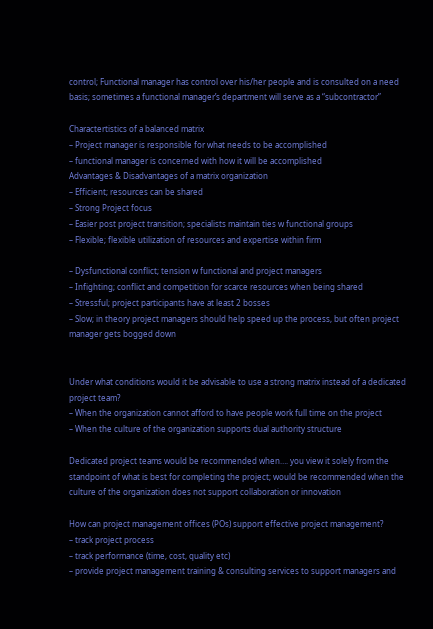control; Functional manager has control over his/her people and is consulted on a need basis; sometimes a functional manager’s department will serve as a “subcontractor”

Charactertistics of a balanced matrix
– Project manager is responsible for what needs to be accomplished
– functional manager is concerned with how it will be accomplished
Advantages & Disadvantages of a matrix organization
– Efficient; resources can be shared
– Strong Project focus
– Easier post project transition; specialists maintain ties w functional groups
– Flexible; flexible utilization of resources and expertise within firm

– Dysfunctional conflict; tension w functional and project managers
– Infighting; conflict and competition for scarce resources when being shared
– Stressful; project participants have at least 2 bosses
– Slow; in theory project managers should help speed up the process, but often project manager gets bogged down


Under what conditions would it be advisable to use a strong matrix instead of a dedicated project team?
– When the organization cannot afford to have people work full time on the project
– When the culture of the organization supports dual authority structure

Dedicated project teams would be recommended when…. you view it solely from the standpoint of what is best for completing the project; would be recommended when the culture of the organization does not support collaboration or innovation

How can project management offices (POs) support effective project management?
– track project process
– track performance (time, cost, quality etc)
– provide project management training & consulting services to support managers and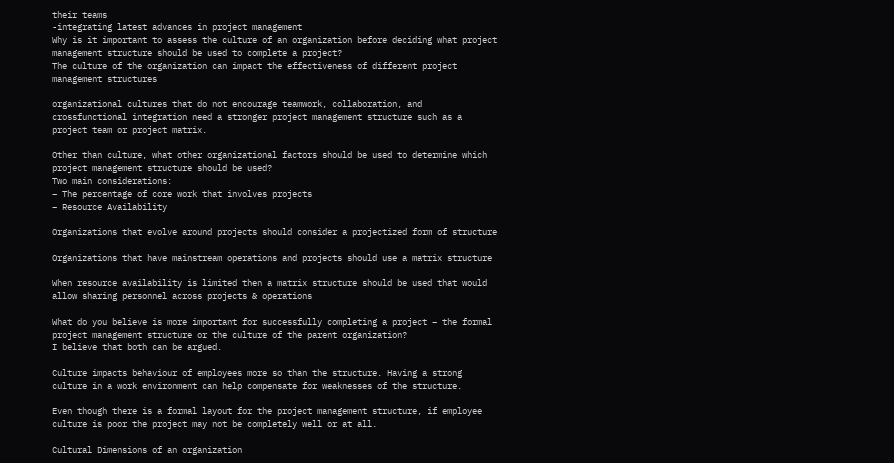their teams
-integrating latest advances in project management
Why is it important to assess the culture of an organization before deciding what project management structure should be used to complete a project?
The culture of the organization can impact the effectiveness of different project management structures

organizational cultures that do not encourage teamwork, collaboration, and crossfunctional integration need a stronger project management structure such as a project team or project matrix.

Other than culture, what other organizational factors should be used to determine which project management structure should be used?
Two main considerations:
– The percentage of core work that involves projects
– Resource Availability

Organizations that evolve around projects should consider a projectized form of structure

Organizations that have mainstream operations and projects should use a matrix structure

When resource availability is limited then a matrix structure should be used that would allow sharing personnel across projects & operations

What do you believe is more important for successfully completing a project – the formal project management structure or the culture of the parent organization?
I believe that both can be argued.

Culture impacts behaviour of employees more so than the structure. Having a strong culture in a work environment can help compensate for weaknesses of the structure.

Even though there is a formal layout for the project management structure, if employee culture is poor the project may not be completely well or at all.

Cultural Dimensions of an organization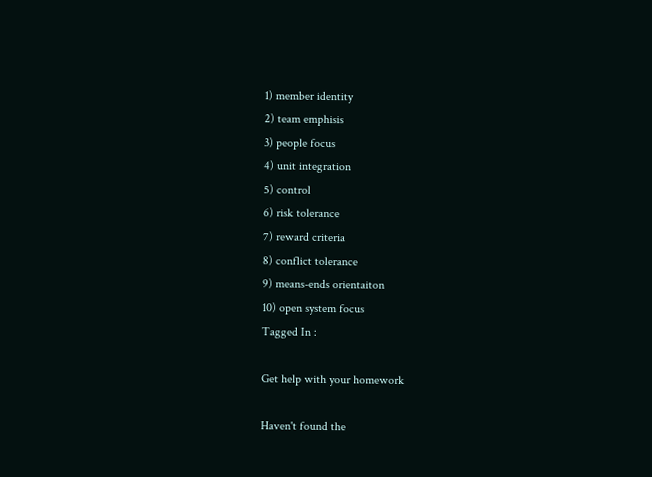1) member identity
2) team emphisis
3) people focus
4) unit integration
5) control
6) risk tolerance
7) reward criteria
8) conflict tolerance
9) means-ends orientaiton
10) open system focus
Tagged In :

Get help with your homework

Haven't found the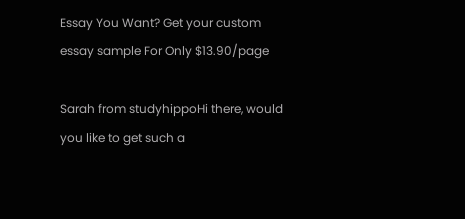Essay You Want? Get your custom essay sample For Only $13.90/page

Sarah from studyhippoHi there, would you like to get such a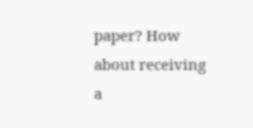paper? How about receiving a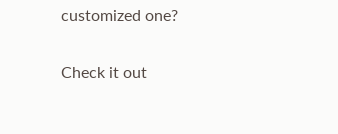customized one?

Check it out